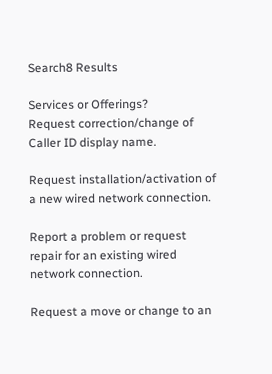Search8 Results

Services or Offerings?
Request correction/change of Caller ID display name.

Request installation/activation of a new wired network connection.

Report a problem or request repair for an existing wired network connection.

Request a move or change to an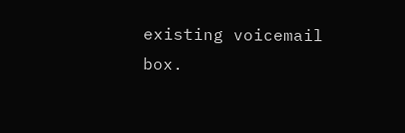existing voicemail box.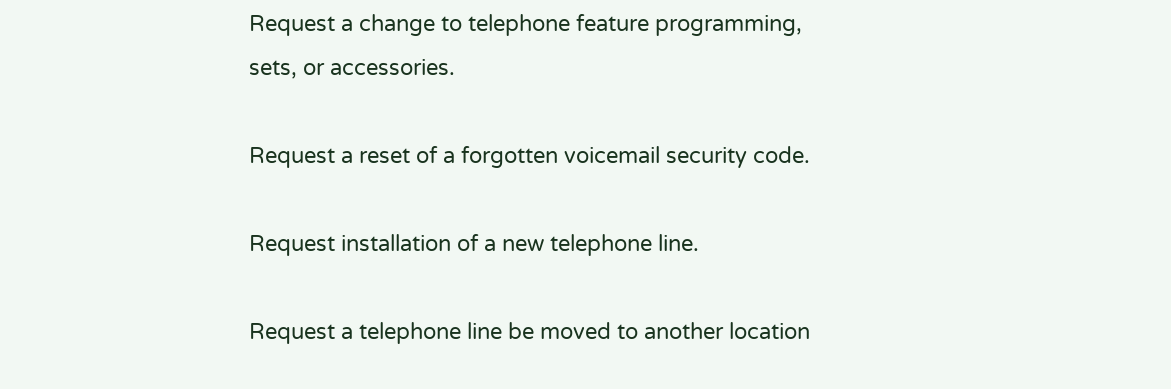Request a change to telephone feature programming, sets, or accessories.

Request a reset of a forgotten voicemail security code.

Request installation of a new telephone line.

Request a telephone line be moved to another location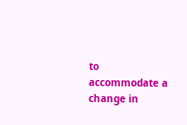to accommodate a change in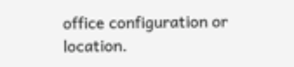office configuration or location.